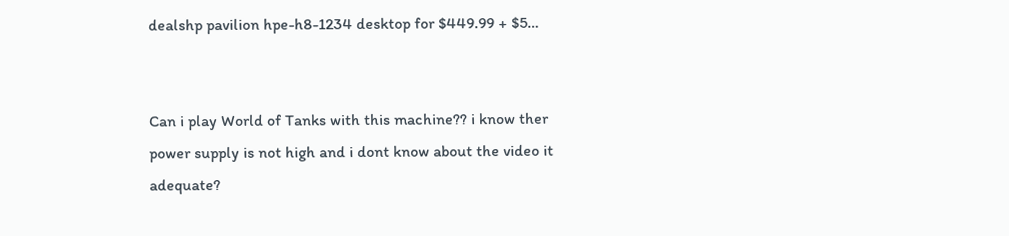dealshp pavilion hpe-h8-1234 desktop for $449.99 + $5…


Can i play World of Tanks with this machine?? i know ther power supply is not high and i dont know about the video it adequate?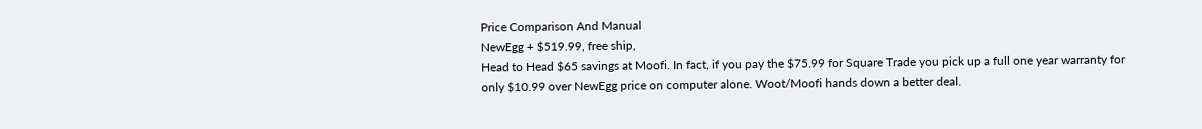Price Comparison And Manual
NewEgg + $519.99, free ship,
Head to Head $65 savings at Moofi. In fact, if you pay the $75.99 for Square Trade you pick up a full one year warranty for only $10.99 over NewEgg price on computer alone. Woot/Moofi hands down a better deal.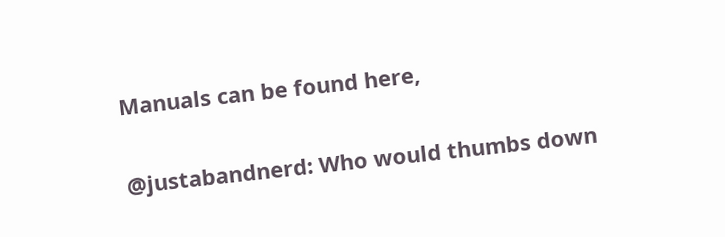Manuals can be found here,


@justabandnerd: Who would thumbs down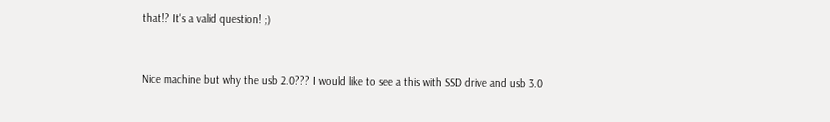that!? It's a valid question! ;)


Nice machine but why the usb 2.0??? I would like to see a this with SSD drive and usb 3.0